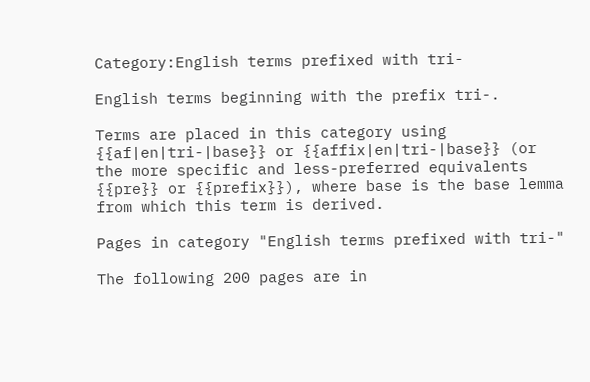Category:English terms prefixed with tri-

English terms beginning with the prefix tri-.

Terms are placed in this category using {{af|en|tri-|base}} or {{affix|en|tri-|base}} (or the more specific and less-preferred equivalents {{pre}} or {{prefix}}), where base is the base lemma from which this term is derived.

Pages in category "English terms prefixed with tri-"

The following 200 pages are in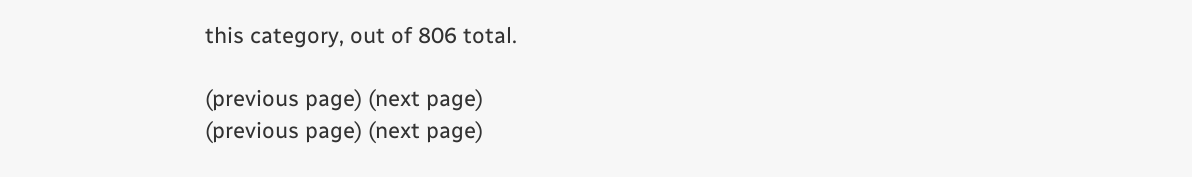this category, out of 806 total.

(previous page) (next page)
(previous page) (next page)